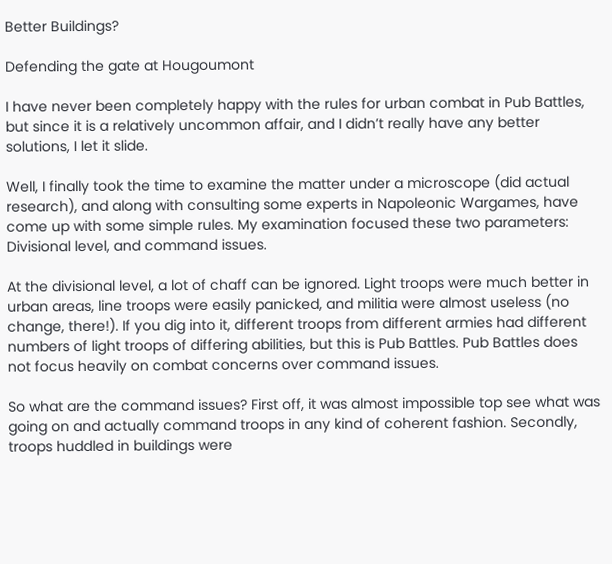Better Buildings?

Defending the gate at Hougoumont

I have never been completely happy with the rules for urban combat in Pub Battles, but since it is a relatively uncommon affair, and I didn’t really have any better solutions, I let it slide.

Well, I finally took the time to examine the matter under a microscope (did actual research), and along with consulting some experts in Napoleonic Wargames, have come up with some simple rules. My examination focused these two parameters: Divisional level, and command issues.

At the divisional level, a lot of chaff can be ignored. Light troops were much better in urban areas, line troops were easily panicked, and militia were almost useless (no change, there!). If you dig into it, different troops from different armies had different numbers of light troops of differing abilities, but this is Pub Battles. Pub Battles does not focus heavily on combat concerns over command issues.

So what are the command issues? First off, it was almost impossible top see what was going on and actually command troops in any kind of coherent fashion. Secondly, troops huddled in buildings were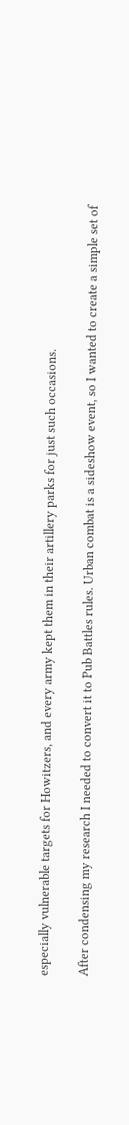especially vulnerable targets for Howitzers, and every army kept them in their artillery parks for just such occasions.

After condensing my research I needed to convert it to Pub Battles rules. Urban combat is a sideshow event, so I wanted to create a simple set of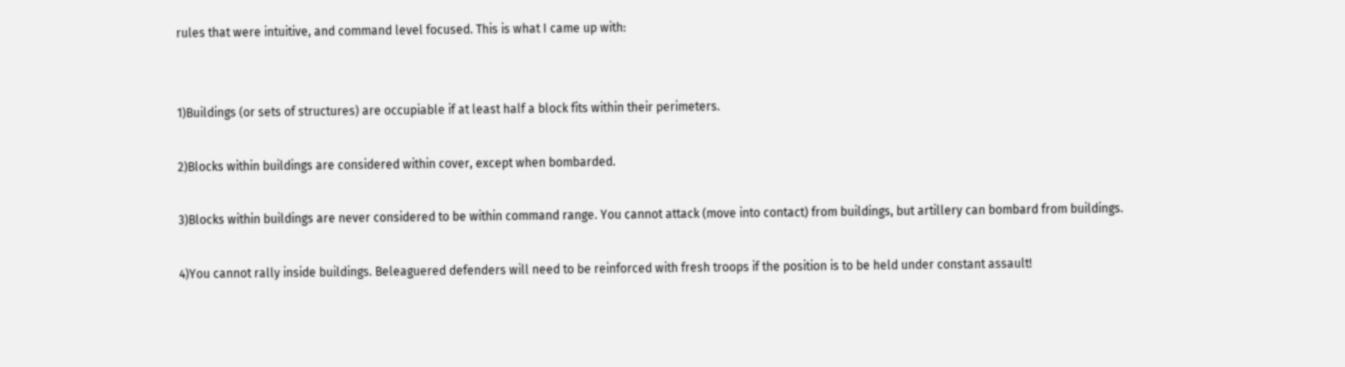rules that were intuitive, and command level focused. This is what I came up with:


1)Buildings (or sets of structures) are occupiable if at least half a block fits within their perimeters.

2)Blocks within buildings are considered within cover, except when bombarded.

3)Blocks within buildings are never considered to be within command range. You cannot attack (move into contact) from buildings, but artillery can bombard from buildings.

4)You cannot rally inside buildings. Beleaguered defenders will need to be reinforced with fresh troops if the position is to be held under constant assault!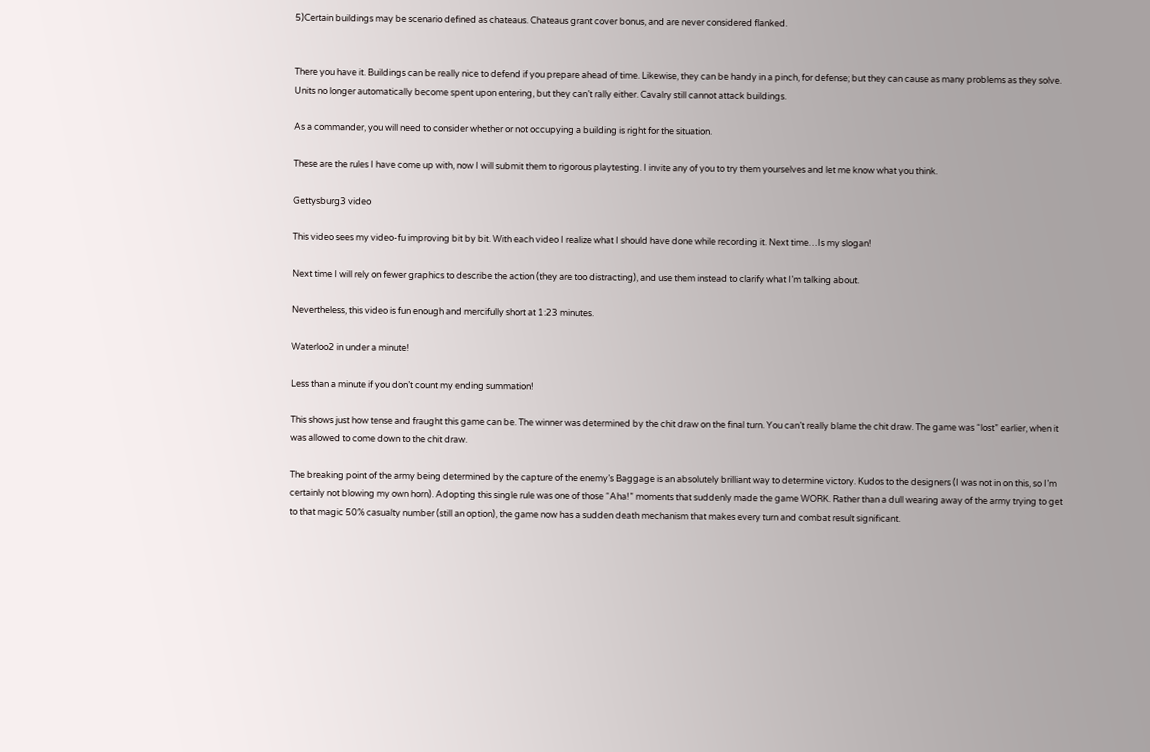5)Certain buildings may be scenario defined as chateaus. Chateaus grant cover bonus, and are never considered flanked.


There you have it. Buildings can be really nice to defend if you prepare ahead of time. Likewise, they can be handy in a pinch, for defense; but they can cause as many problems as they solve. Units no longer automatically become spent upon entering, but they can’t rally either. Cavalry still cannot attack buildings.

As a commander, you will need to consider whether or not occupying a building is right for the situation.

These are the rules I have come up with, now I will submit them to rigorous playtesting. I invite any of you to try them yourselves and let me know what you think.

Gettysburg3 video

This video sees my video-fu improving bit by bit. With each video I realize what I should have done while recording it. Next time…Is my slogan!

Next time I will rely on fewer graphics to describe the action (they are too distracting), and use them instead to clarify what I’m talking about.

Nevertheless, this video is fun enough and mercifully short at 1:23 minutes.

Waterloo2 in under a minute!

Less than a minute if you don’t count my ending summation!

This shows just how tense and fraught this game can be. The winner was determined by the chit draw on the final turn. You can’t really blame the chit draw. The game was “lost” earlier, when it was allowed to come down to the chit draw.

The breaking point of the army being determined by the capture of the enemy’s Baggage is an absolutely brilliant way to determine victory. Kudos to the designers (I was not in on this, so I’m certainly not blowing my own horn). Adopting this single rule was one of those “Aha!” moments that suddenly made the game WORK. Rather than a dull wearing away of the army trying to get to that magic 50% casualty number (still an option), the game now has a sudden death mechanism that makes every turn and combat result significant.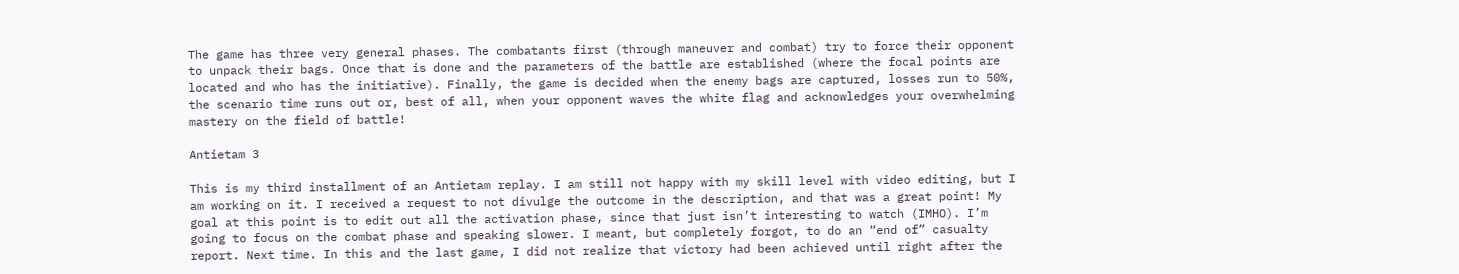The game has three very general phases. The combatants first (through maneuver and combat) try to force their opponent to unpack their bags. Once that is done and the parameters of the battle are established (where the focal points are located and who has the initiative). Finally, the game is decided when the enemy bags are captured, losses run to 50%, the scenario time runs out or, best of all, when your opponent waves the white flag and acknowledges your overwhelming mastery on the field of battle!

Antietam 3

This is my third installment of an Antietam replay. I am still not happy with my skill level with video editing, but I am working on it. I received a request to not divulge the outcome in the description, and that was a great point! My goal at this point is to edit out all the activation phase, since that just isn’t interesting to watch (IMHO). I’m going to focus on the combat phase and speaking slower. I meant, but completely forgot, to do an “end of” casualty report. Next time. In this and the last game, I did not realize that victory had been achieved until right after the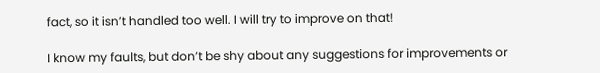fact, so it isn’t handled too well. I will try to improve on that!

I know my faults, but don’t be shy about any suggestions for improvements or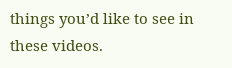things you’d like to see in these videos.